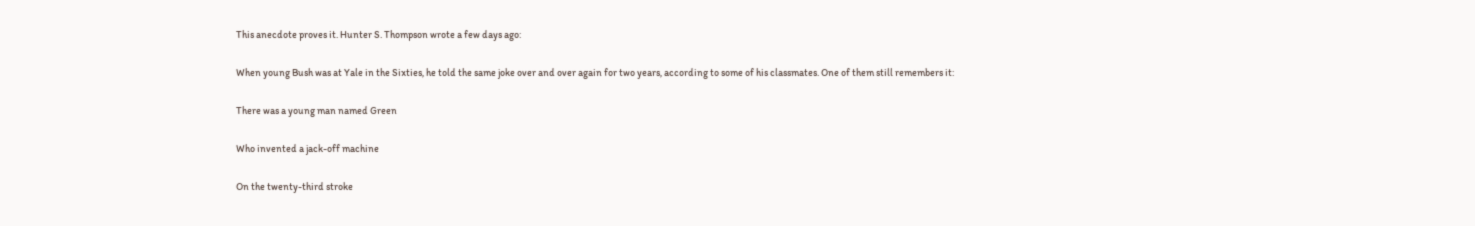This anecdote proves it. Hunter S. Thompson wrote a few days ago:

When young Bush was at Yale in the Sixties, he told the same joke over and over again for two years, according to some of his classmates. One of them still remembers it:

There was a young man named Green

Who invented a jack-off machine

On the twenty-third stroke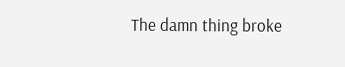The damn thing broke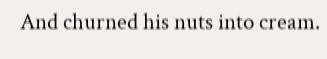And churned his nuts into cream.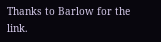Thanks to Barlow for the link.